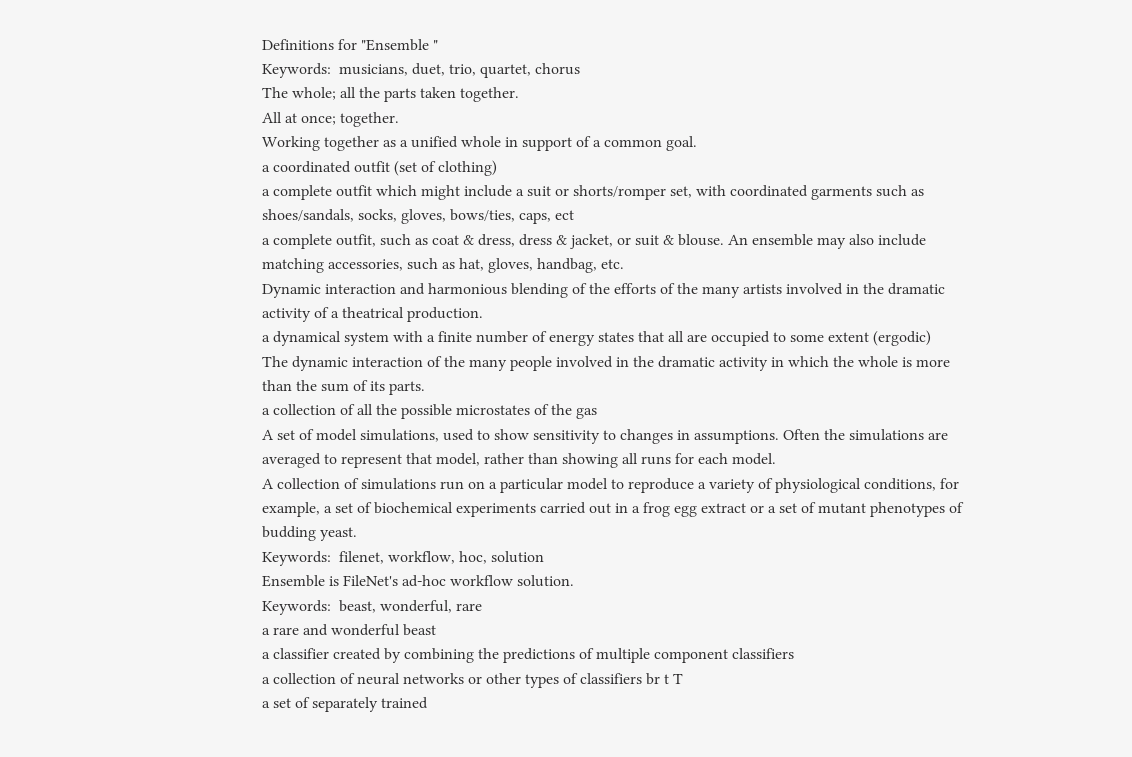Definitions for "Ensemble "
Keywords:  musicians, duet, trio, quartet, chorus
The whole; all the parts taken together.
All at once; together.
Working together as a unified whole in support of a common goal.
a coordinated outfit (set of clothing)
a complete outfit which might include a suit or shorts/romper set, with coordinated garments such as shoes/sandals, socks, gloves, bows/ties, caps, ect
a complete outfit, such as coat & dress, dress & jacket, or suit & blouse. An ensemble may also include matching accessories, such as hat, gloves, handbag, etc.
Dynamic interaction and harmonious blending of the efforts of the many artists involved in the dramatic activity of a theatrical production.
a dynamical system with a finite number of energy states that all are occupied to some extent (ergodic)
The dynamic interaction of the many people involved in the dramatic activity in which the whole is more than the sum of its parts.
a collection of all the possible microstates of the gas
A set of model simulations, used to show sensitivity to changes in assumptions. Often the simulations are averaged to represent that model, rather than showing all runs for each model.
A collection of simulations run on a particular model to reproduce a variety of physiological conditions, for example, a set of biochemical experiments carried out in a frog egg extract or a set of mutant phenotypes of budding yeast.
Keywords:  filenet, workflow, hoc, solution
Ensemble is FileNet's ad-hoc workflow solution.
Keywords:  beast, wonderful, rare
a rare and wonderful beast
a classifier created by combining the predictions of multiple component classifiers
a collection of neural networks or other types of classifiers br t T
a set of separately trained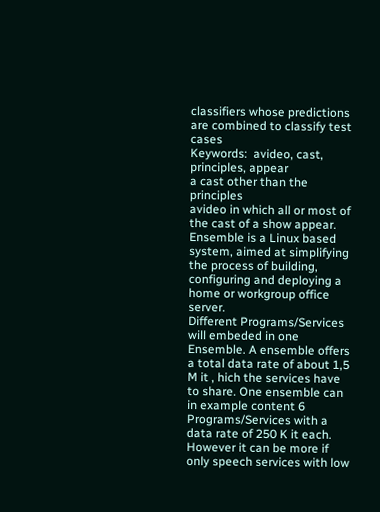classifiers whose predictions are combined to classify test cases
Keywords:  avideo, cast, principles, appear
a cast other than the principles
avideo in which all or most of the cast of a show appear.
Ensemble is a Linux based system, aimed at simplifying the process of building, configuring and deploying a home or workgroup office server.
Different Programs/Services will embeded in one Ensemble. A ensemble offers a total data rate of about 1,5 M it , hich the services have to share. One ensemble can in example content 6 Programs/Services with a data rate of 250 K it each. However it can be more if only speech services with low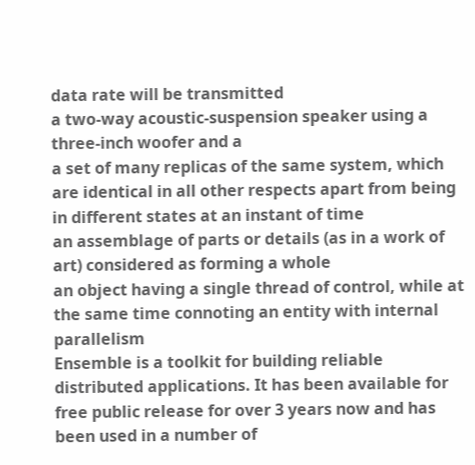data rate will be transmitted
a two-way acoustic-suspension speaker using a three-inch woofer and a
a set of many replicas of the same system, which are identical in all other respects apart from being in different states at an instant of time
an assemblage of parts or details (as in a work of art) considered as forming a whole
an object having a single thread of control, while at the same time connoting an entity with internal parallelism
Ensemble is a toolkit for building reliable distributed applications. It has been available for free public release for over 3 years now and has been used in a number of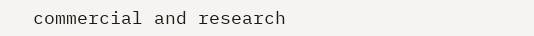commercial and research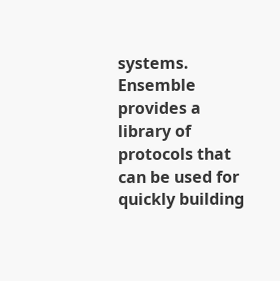systems. Ensemble provides a library of protocols that can be used for quickly building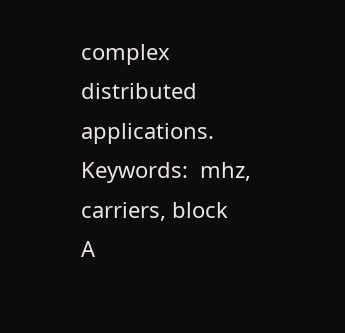complex distributed applications.
Keywords:  mhz, carriers, block
A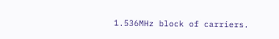1.536MHz block of carriers.